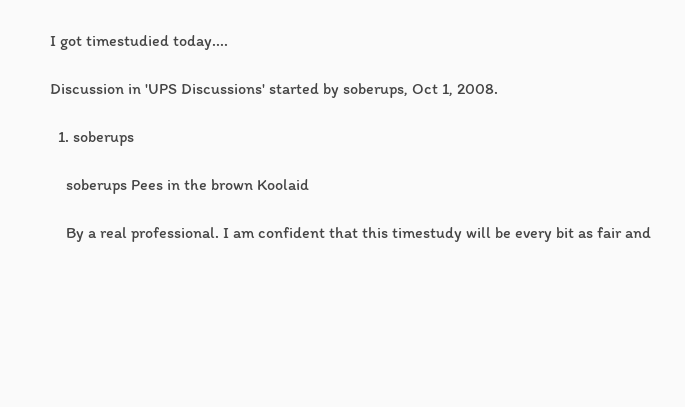I got timestudied today....

Discussion in 'UPS Discussions' started by soberups, Oct 1, 2008.

  1. soberups

    soberups Pees in the brown Koolaid

    By a real professional. I am confident that this timestudy will be every bit as fair and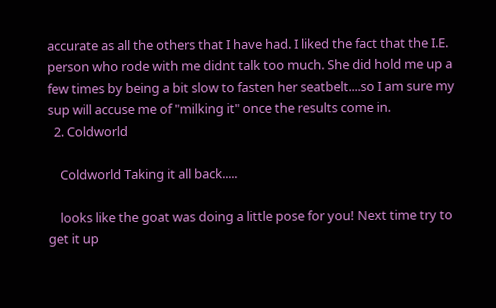accurate as all the others that I have had. I liked the fact that the I.E. person who rode with me didnt talk too much. She did hold me up a few times by being a bit slow to fasten her seatbelt....so I am sure my sup will accuse me of "milking it" once the results come in.
  2. Coldworld

    Coldworld Taking it all back.....

    looks like the goat was doing a little pose for you! Next time try to get it up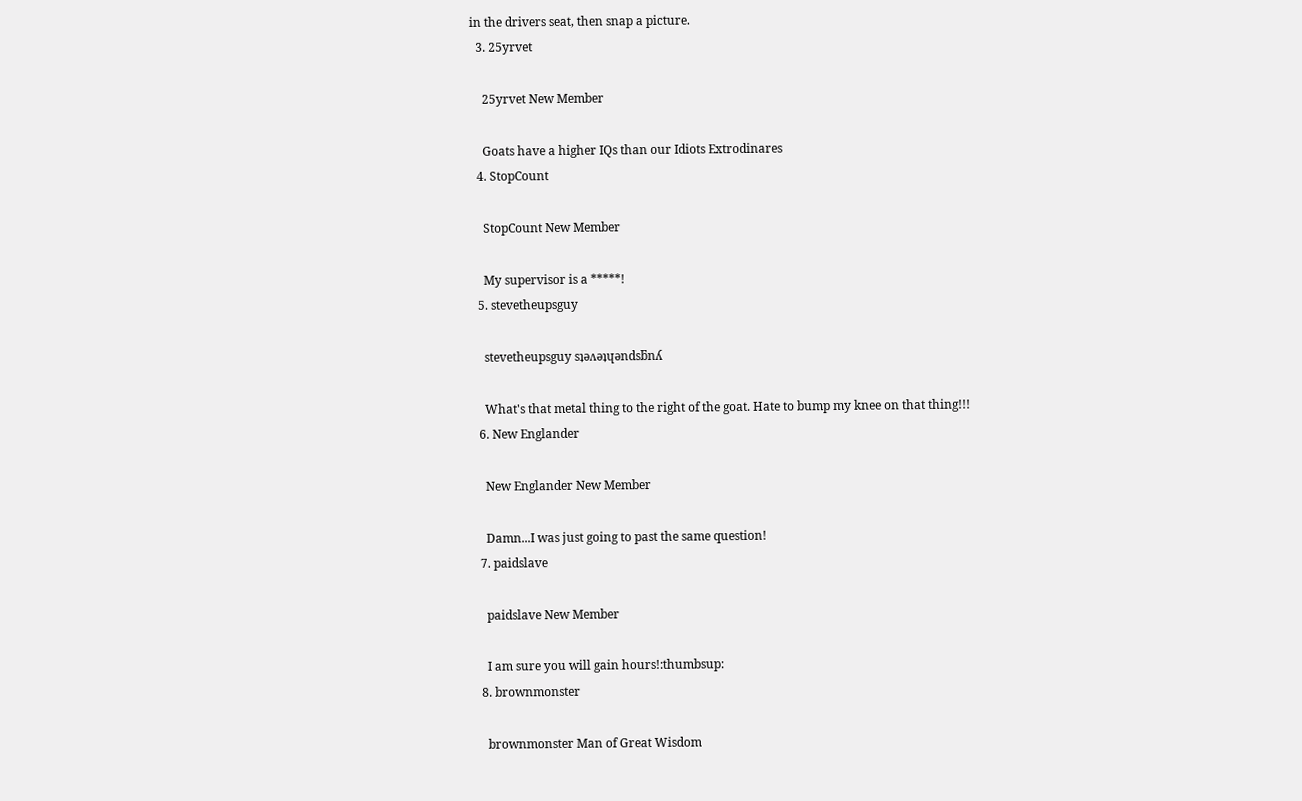in the drivers seat, then snap a picture.
  3. 25yrvet

    25yrvet New Member

    Goats have a higher IQs than our Idiots Extrodinares
  4. StopCount

    StopCount New Member

    My supervisor is a *****!
  5. stevetheupsguy

    stevetheupsguy sʇǝʌǝʇɥǝndsƃnʎ

    What's that metal thing to the right of the goat. Hate to bump my knee on that thing!!!
  6. New Englander

    New Englander New Member

    Damn...I was just going to past the same question!
  7. paidslave

    paidslave New Member

    I am sure you will gain hours!:thumbsup:
  8. brownmonster

    brownmonster Man of Great Wisdom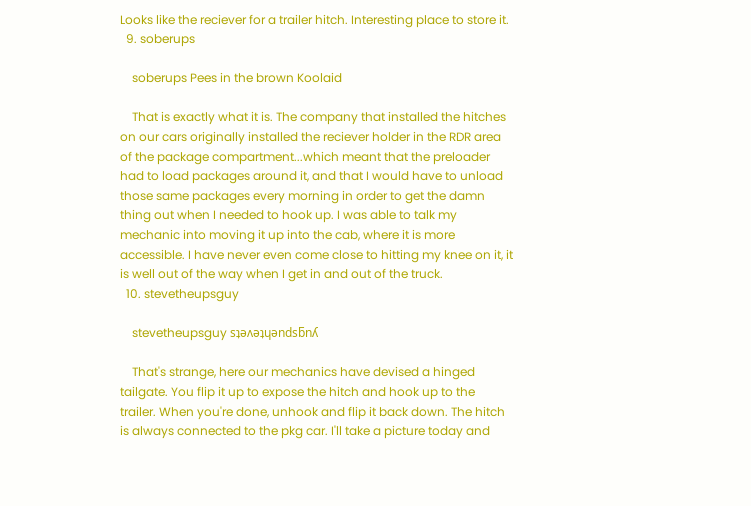Looks like the reciever for a trailer hitch. Interesting place to store it.
  9. soberups

    soberups Pees in the brown Koolaid

    That is exactly what it is. The company that installed the hitches on our cars originally installed the reciever holder in the RDR area of the package compartment...which meant that the preloader had to load packages around it, and that I would have to unload those same packages every morning in order to get the damn thing out when I needed to hook up. I was able to talk my mechanic into moving it up into the cab, where it is more accessible. I have never even come close to hitting my knee on it, it is well out of the way when I get in and out of the truck.
  10. stevetheupsguy

    stevetheupsguy sʇǝʌǝʇɥǝndsƃnʎ

    That's strange, here our mechanics have devised a hinged tailgate. You flip it up to expose the hitch and hook up to the trailer. When you're done, unhook and flip it back down. The hitch is always connected to the pkg car. I'll take a picture today and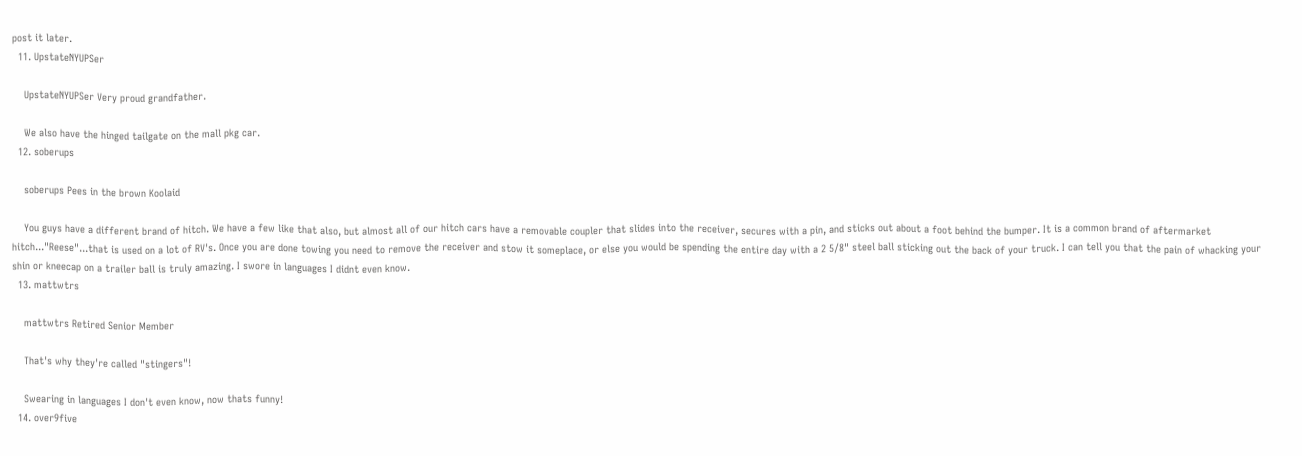post it later.
  11. UpstateNYUPSer

    UpstateNYUPSer Very proud grandfather.

    We also have the hinged tailgate on the mall pkg car.
  12. soberups

    soberups Pees in the brown Koolaid

    You guys have a different brand of hitch. We have a few like that also, but almost all of our hitch cars have a removable coupler that slides into the receiver, secures with a pin, and sticks out about a foot behind the bumper. It is a common brand of aftermarket hitch..."Reese"...that is used on a lot of RV's. Once you are done towing you need to remove the receiver and stow it someplace, or else you would be spending the entire day with a 2 5/8" steel ball sticking out the back of your truck. I can tell you that the pain of whacking your shin or kneecap on a trailer ball is truly amazing. I swore in languages I didnt even know.
  13. mattwtrs

    mattwtrs Retired Senior Member

    That's why they're called "stingers"!

    Swearing in languages I don't even know, now thats funny!
  14. over9five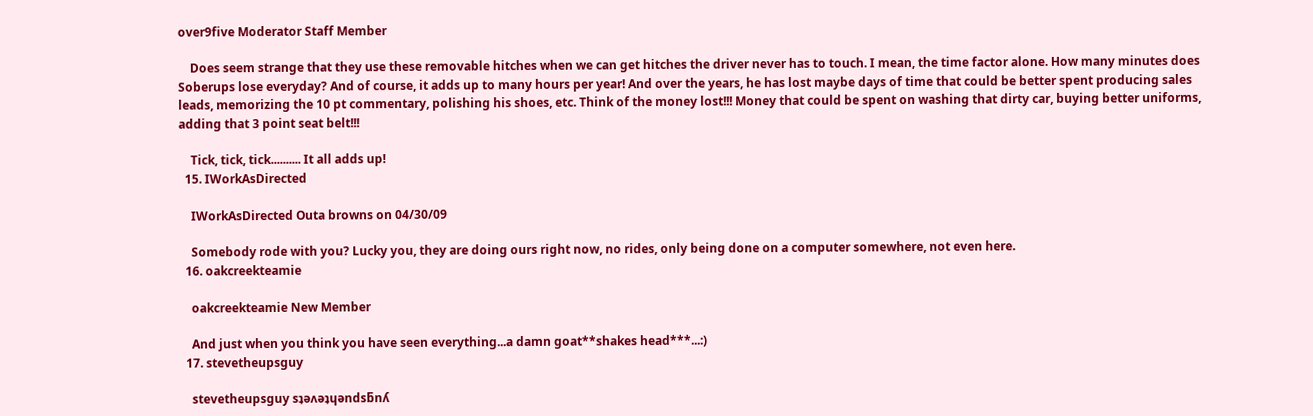over9five Moderator Staff Member

    Does seem strange that they use these removable hitches when we can get hitches the driver never has to touch. I mean, the time factor alone. How many minutes does Soberups lose everyday? And of course, it adds up to many hours per year! And over the years, he has lost maybe days of time that could be better spent producing sales leads, memorizing the 10 pt commentary, polishing his shoes, etc. Think of the money lost!!! Money that could be spent on washing that dirty car, buying better uniforms, adding that 3 point seat belt!!!

    Tick, tick, tick.......... It all adds up!
  15. IWorkAsDirected

    IWorkAsDirected Outa browns on 04/30/09

    Somebody rode with you? Lucky you, they are doing ours right now, no rides, only being done on a computer somewhere, not even here.
  16. oakcreekteamie

    oakcreekteamie New Member

    And just when you think you have seen everything...a damn goat**shakes head***...:)
  17. stevetheupsguy

    stevetheupsguy sʇǝʌǝʇɥǝndsƃnʎ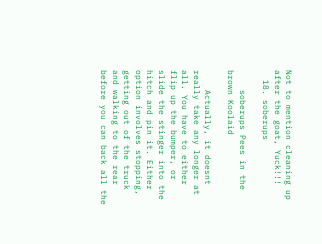Not to mention cleaning up after the goat, Yuck!!!
  18. soberups

    soberups Pees in the brown Koolaid

    Actually, it doesnt really take any longer at all. You have to either flip up the bumper, or slide the stinger into the hitch and pin it. Either option involves stopping, getting out of the truck and walking to the rear before you can back all the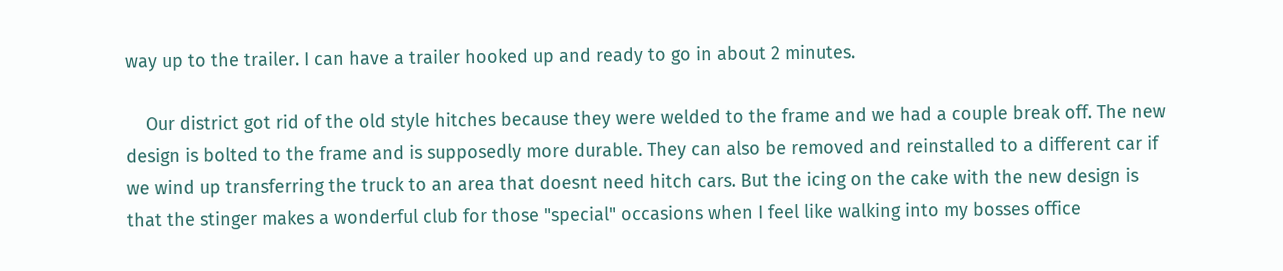way up to the trailer. I can have a trailer hooked up and ready to go in about 2 minutes.

    Our district got rid of the old style hitches because they were welded to the frame and we had a couple break off. The new design is bolted to the frame and is supposedly more durable. They can also be removed and reinstalled to a different car if we wind up transferring the truck to an area that doesnt need hitch cars. But the icing on the cake with the new design is that the stinger makes a wonderful club for those "special" occasions when I feel like walking into my bosses office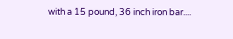with a 15 pound, 36 inch iron bar....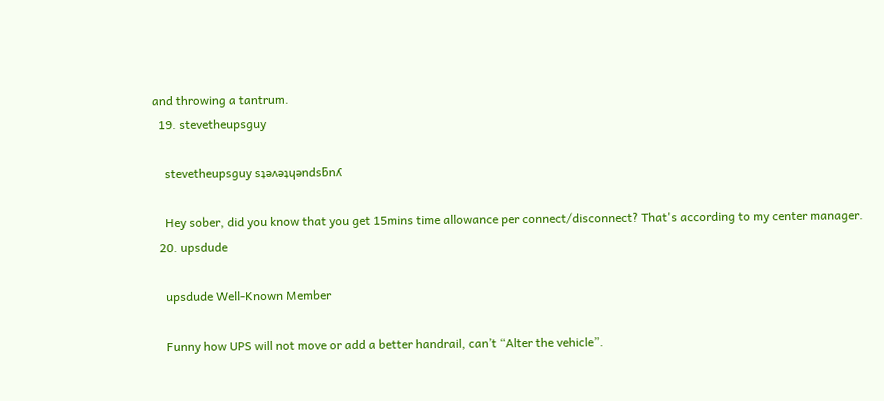and throwing a tantrum.
  19. stevetheupsguy

    stevetheupsguy sʇǝʌǝʇɥǝndsƃnʎ

    Hey sober, did you know that you get 15mins time allowance per connect/disconnect? That's according to my center manager.
  20. upsdude

    upsdude Well-Known Member

    Funny how UPS will not move or add a better handrail, can’t “Alter the vehicle”.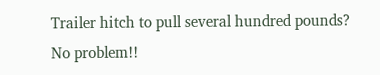Trailer hitch to pull several hundred pounds? No problem!!